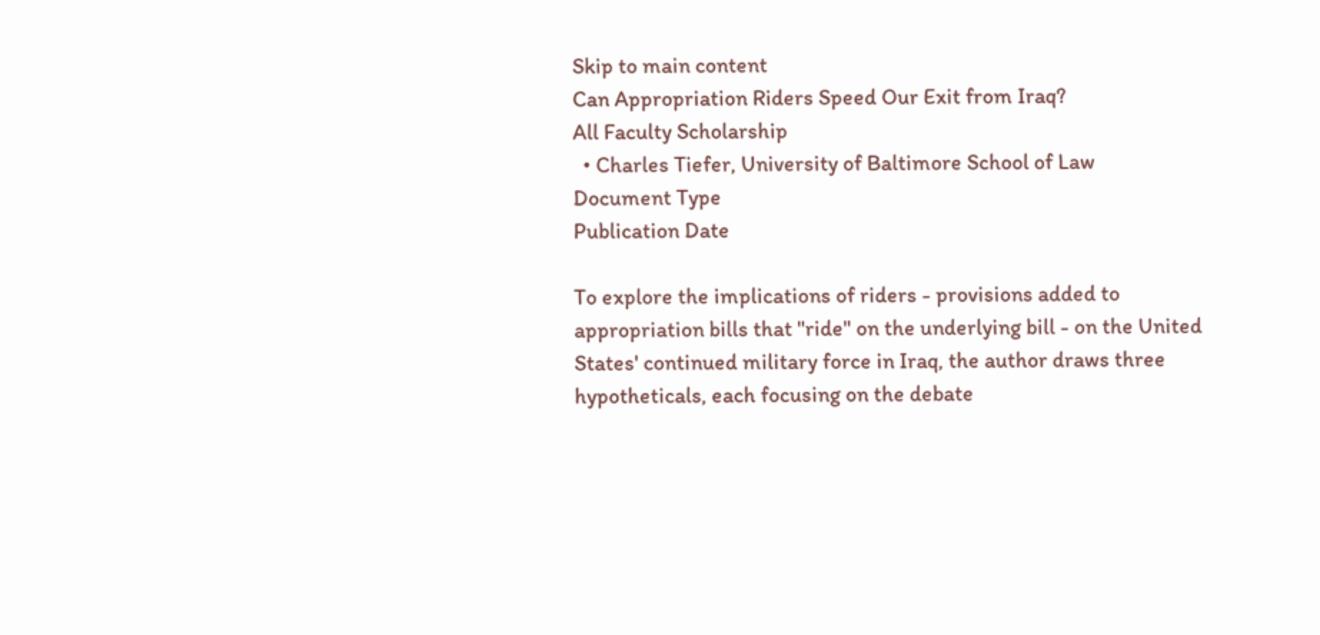Skip to main content
Can Appropriation Riders Speed Our Exit from Iraq?
All Faculty Scholarship
  • Charles Tiefer, University of Baltimore School of Law
Document Type
Publication Date

To explore the implications of riders - provisions added to appropriation bills that "ride" on the underlying bill - on the United States' continued military force in Iraq, the author draws three hypotheticals, each focusing on the debate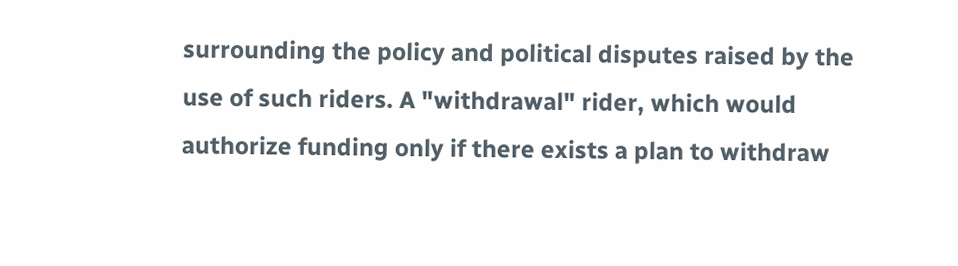surrounding the policy and political disputes raised by the use of such riders. A "withdrawal" rider, which would authorize funding only if there exists a plan to withdraw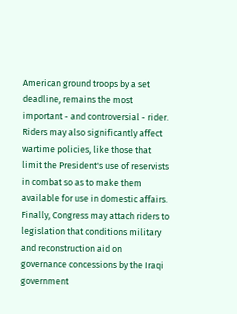American ground troops by a set deadline, remains the most important - and controversial - rider. Riders may also significantly affect wartime policies, like those that limit the President's use of reservists in combat so as to make them available for use in domestic affairs. Finally, Congress may attach riders to legislation that conditions military and reconstruction aid on governance concessions by the Iraqi government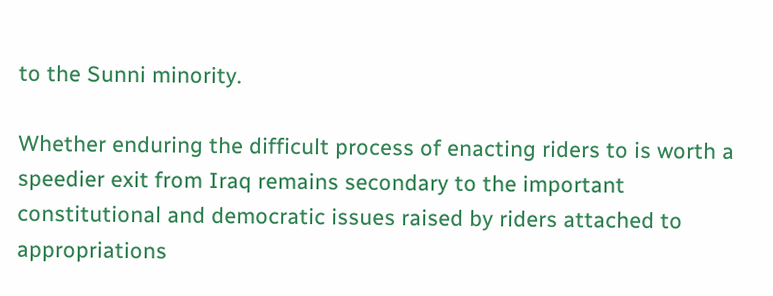to the Sunni minority.

Whether enduring the difficult process of enacting riders to is worth a speedier exit from Iraq remains secondary to the important constitutional and democratic issues raised by riders attached to appropriations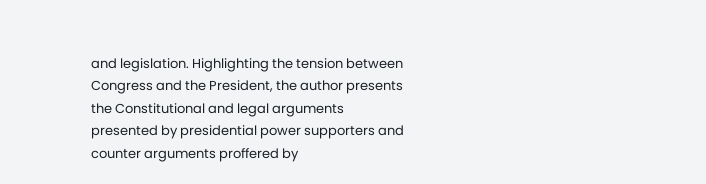and legislation. Highlighting the tension between Congress and the President, the author presents the Constitutional and legal arguments presented by presidential power supporters and counter arguments proffered by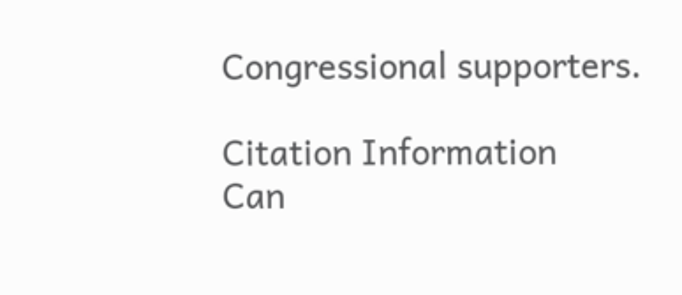Congressional supporters.

Citation Information
Can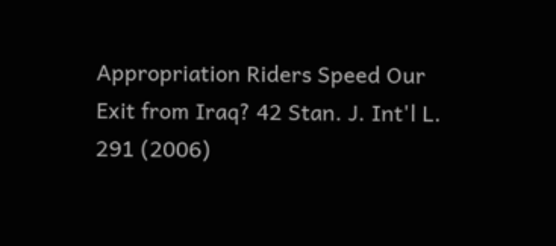Appropriation Riders Speed Our Exit from Iraq? 42 Stan. J. Int'l L. 291 (2006)